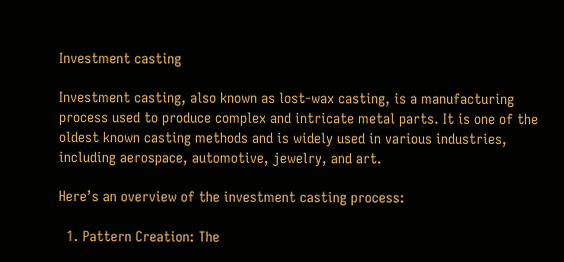Investment casting

Investment casting, also known as lost-wax casting, is a manufacturing process used to produce complex and intricate metal parts. It is one of the oldest known casting methods and is widely used in various industries, including aerospace, automotive, jewelry, and art.

Here’s an overview of the investment casting process:

  1. Pattern Creation: The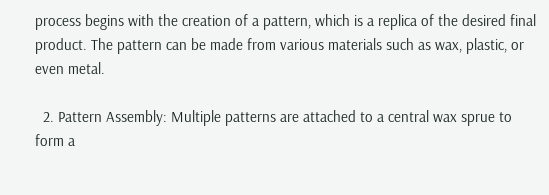process begins with the creation of a pattern, which is a replica of the desired final product. The pattern can be made from various materials such as wax, plastic, or even metal.

  2. Pattern Assembly: Multiple patterns are attached to a central wax sprue to form a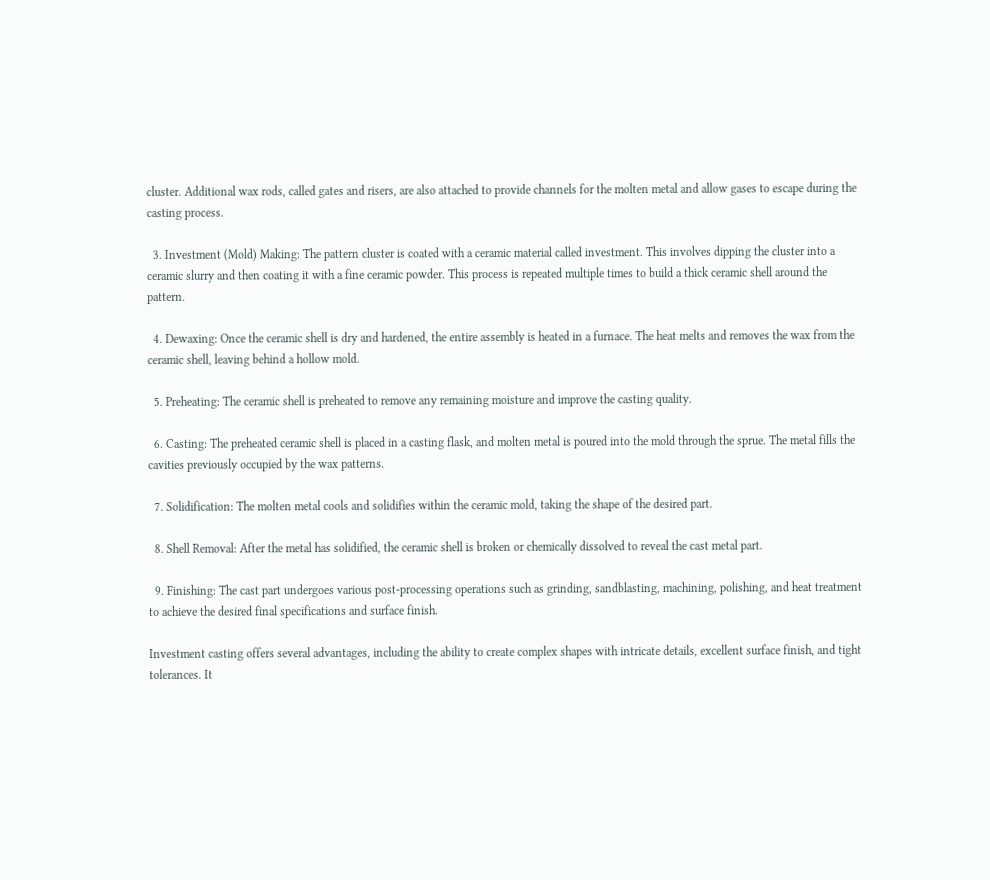cluster. Additional wax rods, called gates and risers, are also attached to provide channels for the molten metal and allow gases to escape during the casting process.

  3. Investment (Mold) Making: The pattern cluster is coated with a ceramic material called investment. This involves dipping the cluster into a ceramic slurry and then coating it with a fine ceramic powder. This process is repeated multiple times to build a thick ceramic shell around the pattern.

  4. Dewaxing: Once the ceramic shell is dry and hardened, the entire assembly is heated in a furnace. The heat melts and removes the wax from the ceramic shell, leaving behind a hollow mold.

  5. Preheating: The ceramic shell is preheated to remove any remaining moisture and improve the casting quality.

  6. Casting: The preheated ceramic shell is placed in a casting flask, and molten metal is poured into the mold through the sprue. The metal fills the cavities previously occupied by the wax patterns.

  7. Solidification: The molten metal cools and solidifies within the ceramic mold, taking the shape of the desired part.

  8. Shell Removal: After the metal has solidified, the ceramic shell is broken or chemically dissolved to reveal the cast metal part.

  9. Finishing: The cast part undergoes various post-processing operations such as grinding, sandblasting, machining, polishing, and heat treatment to achieve the desired final specifications and surface finish.

Investment casting offers several advantages, including the ability to create complex shapes with intricate details, excellent surface finish, and tight tolerances. It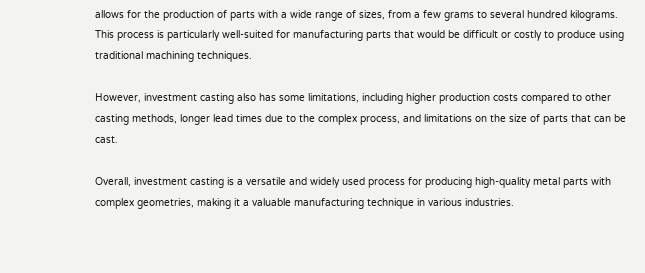allows for the production of parts with a wide range of sizes, from a few grams to several hundred kilograms. This process is particularly well-suited for manufacturing parts that would be difficult or costly to produce using traditional machining techniques.

However, investment casting also has some limitations, including higher production costs compared to other casting methods, longer lead times due to the complex process, and limitations on the size of parts that can be cast.

Overall, investment casting is a versatile and widely used process for producing high-quality metal parts with complex geometries, making it a valuable manufacturing technique in various industries.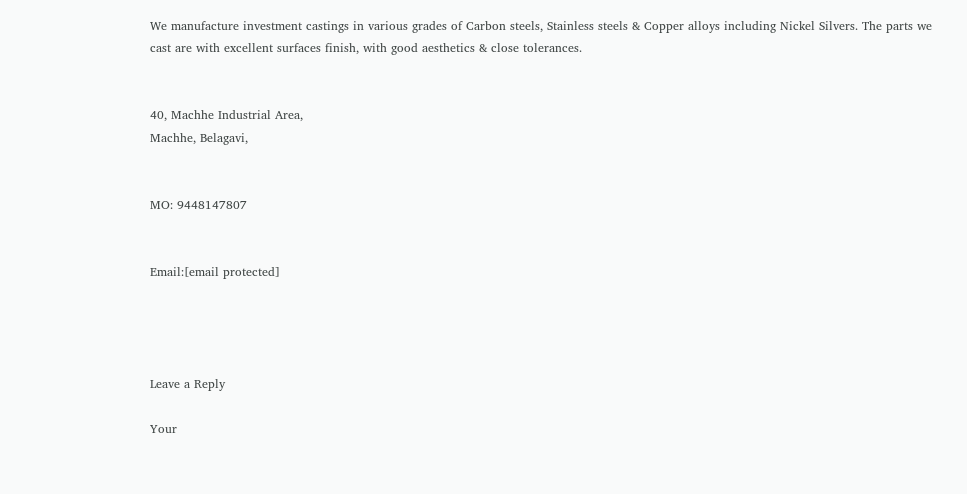We manufacture investment castings in various grades of Carbon steels, Stainless steels & Copper alloys including Nickel Silvers. The parts we cast are with excellent surfaces finish, with good aesthetics & close tolerances.


40, Machhe Industrial Area,
Machhe, Belagavi,


MO: 9448147807


Email:[email protected]




Leave a Reply

Your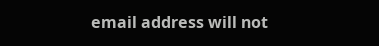email address will not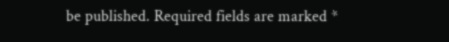be published. Required fields are marked *